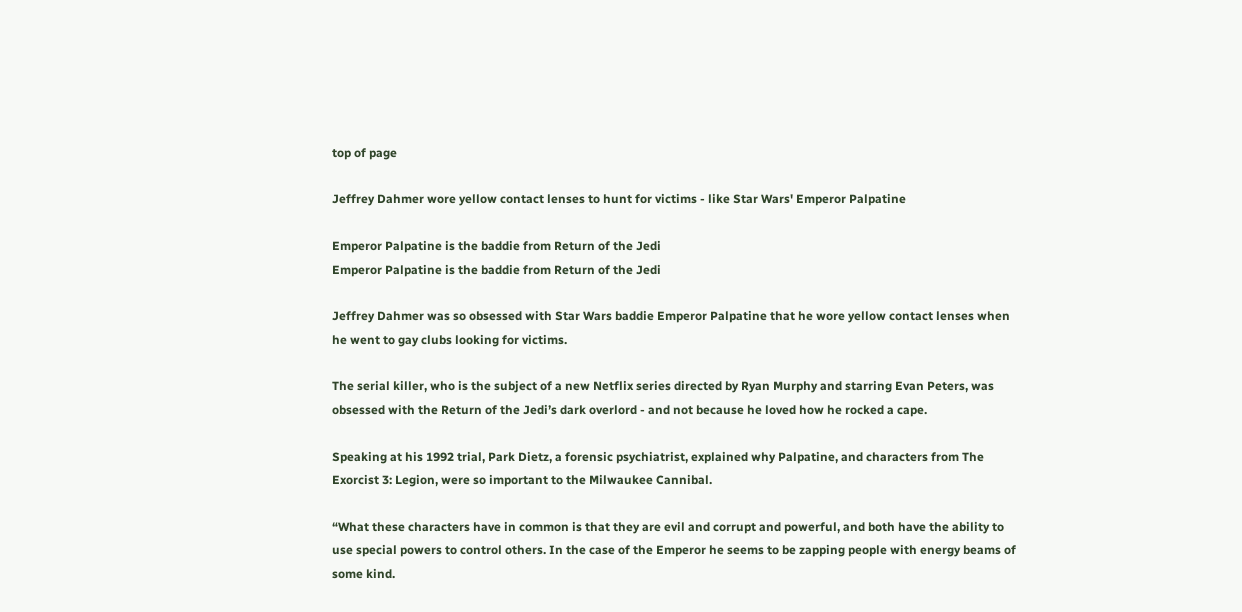top of page

Jeffrey Dahmer wore yellow contact lenses to hunt for victims - like Star Wars' Emperor Palpatine

Emperor Palpatine is the baddie from Return of the Jedi
Emperor Palpatine is the baddie from Return of the Jedi

Jeffrey Dahmer was so obsessed with Star Wars baddie Emperor Palpatine that he wore yellow contact lenses when he went to gay clubs looking for victims.

The serial killer, who is the subject of a new Netflix series directed by Ryan Murphy and starring Evan Peters, was obsessed with the Return of the Jedi’s dark overlord - and not because he loved how he rocked a cape.

Speaking at his 1992 trial, Park Dietz, a forensic psychiatrist, explained why Palpatine, and characters from The Exorcist 3: Legion, were so important to the Milwaukee Cannibal.

“What these characters have in common is that they are evil and corrupt and powerful, and both have the ability to use special powers to control others. In the case of the Emperor he seems to be zapping people with energy beams of some kind.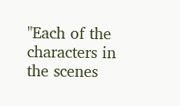"Each of the characters in the scenes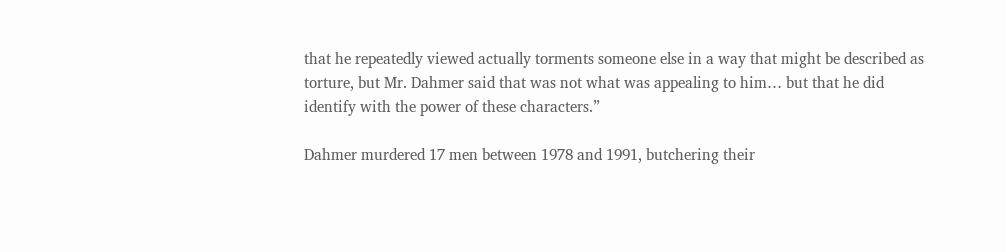that he repeatedly viewed actually torments someone else in a way that might be described as torture, but Mr. Dahmer said that was not what was appealing to him… but that he did identify with the power of these characters.”

Dahmer murdered 17 men between 1978 and 1991, butchering their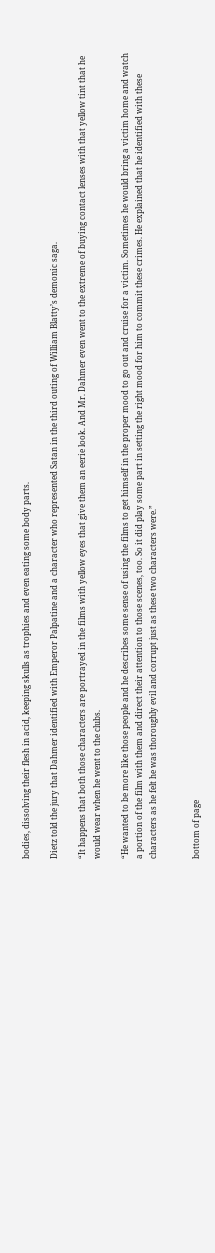bodies, dissolving their flesh in acid, keeping skulls as trophies and even eating some body parts.

Dietz told the jury that Dahmer identified with Emperor Palpatine and a character who represented Satan in the third outing of William Blatty’s demonic saga.

“It happens that both those characters are portrayed in the films with yellow eyes that give them an eerie look. And Mr. Dahmer even went to the extreme of buying contact lenses with that yellow tint that he would wear when he went to the clubs.

“He wanted to be more like those people and he describes some sense of using the films to get himself in the proper mood to go out and cruise for a victim. Sometimes he would bring a victim home and watch a portion of the film with them and direct their attention to those scenes, too. So it did play some part in setting the right mood for him to commit these crimes. He explained that he identified with these characters as he felt he was thoroughly evil and corrupt just as these two characters were.”


bottom of page